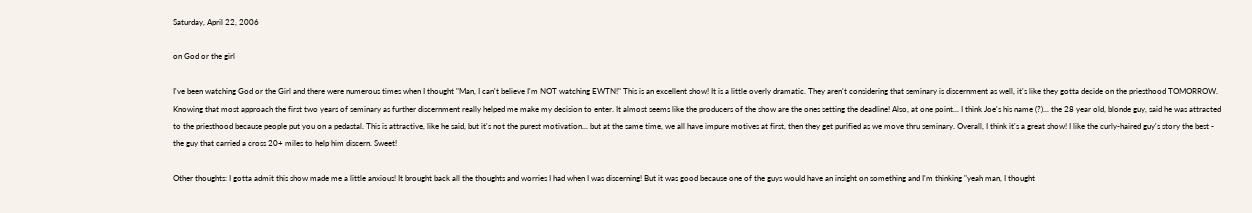Saturday, April 22, 2006

on God or the girl

I've been watching God or the Girl and there were numerous times when I thought "Man, I can't believe I'm NOT watching EWTN!" This is an excellent show! It is a little overly dramatic. They aren't considering that seminary is discernment as well, it's like they gotta decide on the priesthood TOMORROW. Knowing that most approach the first two years of seminary as further discernment really helped me make my decision to enter. It almost seems like the producers of the show are the ones setting the deadline! Also, at one point... I think Joe's his name (?)... the 28 year old, blonde guy, said he was attracted to the priesthood because people put you on a pedastal. This is attractive, like he said, but it's not the purest motivation... but at the same time, we all have impure motives at first, then they get purified as we move thru seminary. Overall, I think it's a great show! I like the curly-haired guy's story the best - the guy that carried a cross 20+ miles to help him discern. Sweet!

Other thoughts: I gotta admit this show made me a little anxious! It brought back all the thoughts and worries I had when I was discerning! But it was good because one of the guys would have an insight on something and I'm thinking "yeah man, I thought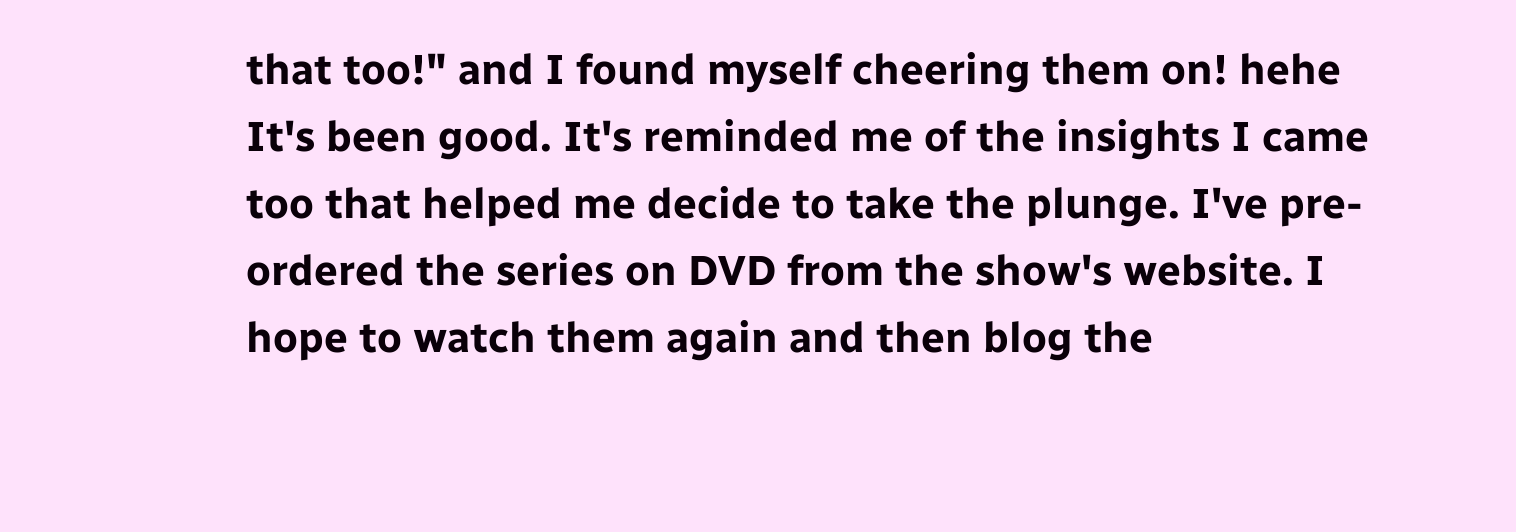that too!" and I found myself cheering them on! hehe It's been good. It's reminded me of the insights I came too that helped me decide to take the plunge. I've pre-ordered the series on DVD from the show's website. I hope to watch them again and then blog the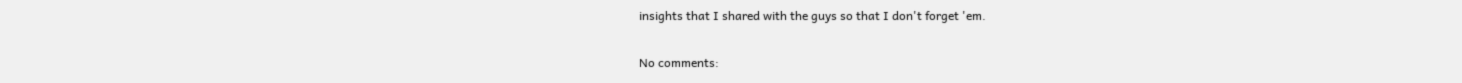insights that I shared with the guys so that I don't forget 'em.

No comments: